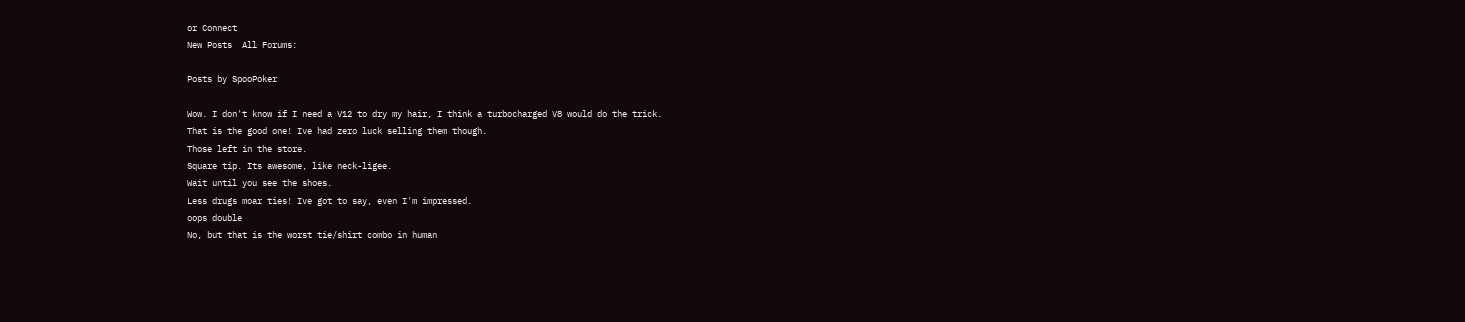or Connect
New Posts  All Forums:

Posts by SpooPoker

Wow. I don't know if I need a V12 to dry my hair, I think a turbocharged V8 would do the trick.
That is the good one! Ive had zero luck selling them though.
Those left in the store.
Square tip. Its awesome, like neck-ligee.
Wait until you see the shoes.
Less drugs moar ties! Ive got to say, even I'm impressed.
oops double
No, but that is the worst tie/shirt combo in human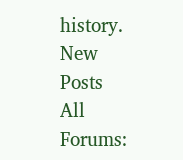history.
New Posts  All Forums: